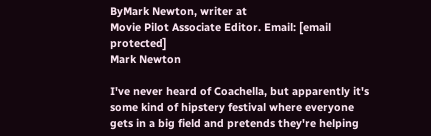ByMark Newton, writer at
Movie Pilot Associate Editor. Email: [email protected]
Mark Newton

I've never heard of Coachella, but apparently it's some kind of hipstery festival where everyone gets in a big field and pretends they're helping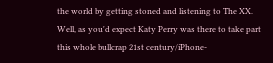the world by getting stoned and listening to The XX. Well, as you'd expect Katy Perry was there to take part this whole bullcrap 21st century/iPhone-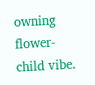owning flower-child vibe.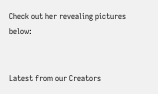Check out her revealing pictures below:


Latest from our Creators